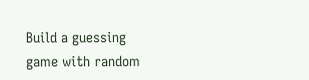Build a guessing game with random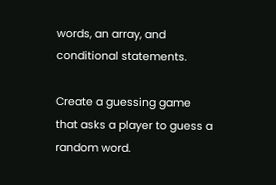words, an array, and conditional statements.

Create a guessing game that asks a player to guess a random word.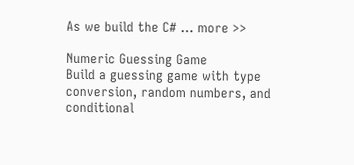As we build the C# … more >>

Numeric Guessing Game
Build a guessing game with type conversion, random numbers, and conditional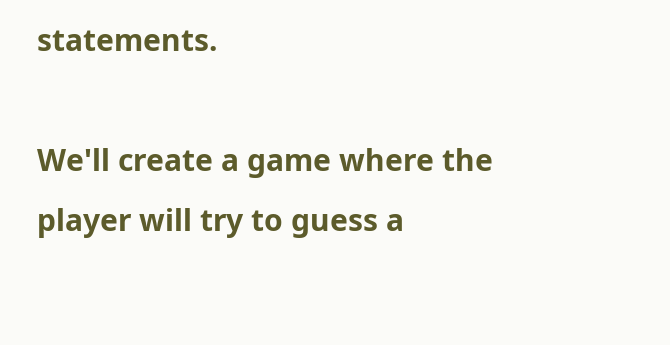statements.

We'll create a game where the player will try to guess a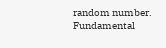random number. Fundamental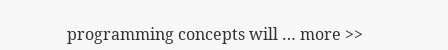programming concepts will … more >>